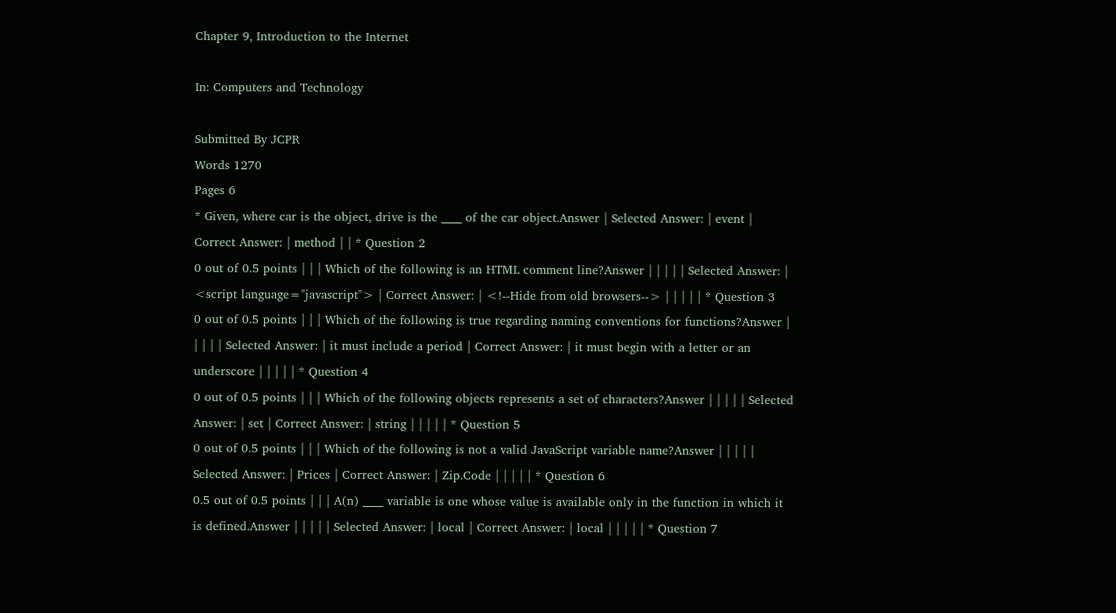Chapter 9, Introduction to the Internet

In: Computers and Technology

Submitted By JCPR
Words 1270
Pages 6
* Given, where car is the object, drive is the ____ of the car object.Answer | Selected Answer: | event | Correct Answer: | method | | * Question 2
0 out of 0.5 points | | | Which of the following is an HTML comment line?Answer | | | | | Selected Answer: | <script language="javascript"> | Correct Answer: | <!--Hide from old browsers--> | | | | | * Question 3
0 out of 0.5 points | | | Which of the following is true regarding naming conventions for functions?Answer | | | | | Selected Answer: | it must include a period | Correct Answer: | it must begin with a letter or an underscore | | | | | * Question 4
0 out of 0.5 points | | | Which of the following objects represents a set of characters?Answer | | | | | Selected Answer: | set | Correct Answer: | string | | | | | * Question 5
0 out of 0.5 points | | | Which of the following is not a valid JavaScript variable name?Answer | | | | | Selected Answer: | Prices | Correct Answer: | Zip.Code | | | | | * Question 6
0.5 out of 0.5 points | | | A(n) ____ variable is one whose value is available only in the function in which it is defined.Answer | | | | | Selected Answer: | local | Correct Answer: | local | | | | | * Question 7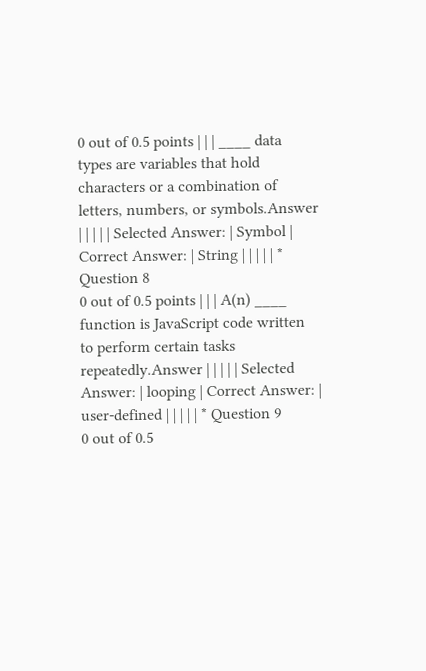0 out of 0.5 points | | | ____ data types are variables that hold characters or a combination of letters, numbers, or symbols.Answer | | | | | Selected Answer: | Symbol | Correct Answer: | String | | | | | * Question 8
0 out of 0.5 points | | | A(n) ____ function is JavaScript code written to perform certain tasks repeatedly.Answer | | | | | Selected Answer: | looping | Correct Answer: | user-defined | | | | | * Question 9
0 out of 0.5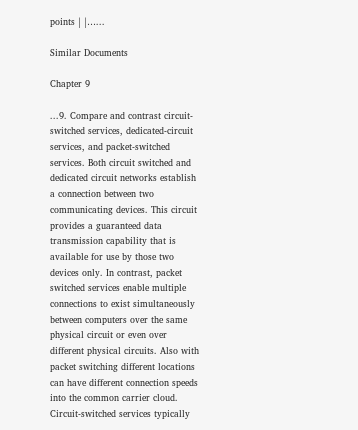points | |…...

Similar Documents

Chapter 9

...9. Compare and contrast circuit-switched services, dedicated-circuit services, and packet-switched services. Both circuit switched and dedicated circuit networks establish a connection between two communicating devices. This circuit provides a guaranteed data transmission capability that is available for use by those two devices only. In contrast, packet switched services enable multiple connections to exist simultaneously between computers over the same physical circuit or even over different physical circuits. Also with packet switching different locations can have different connection speeds into the common carrier cloud. Circuit-switched services typically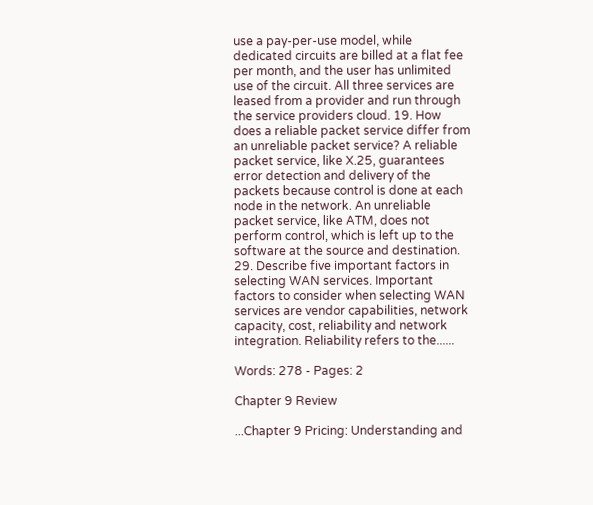use a pay-per-use model, while dedicated circuits are billed at a flat fee per month, and the user has unlimited use of the circuit. All three services are leased from a provider and run through the service providers cloud. 19. How does a reliable packet service differ from an unreliable packet service? A reliable packet service, like X.25, guarantees error detection and delivery of the packets because control is done at each node in the network. An unreliable packet service, like ATM, does not perform control, which is left up to the software at the source and destination. 29. Describe five important factors in selecting WAN services. Important factors to consider when selecting WAN services are vendor capabilities, network capacity, cost, reliability and network integration. Reliability refers to the......

Words: 278 - Pages: 2

Chapter 9 Review

...Chapter 9 Pricing: Understanding and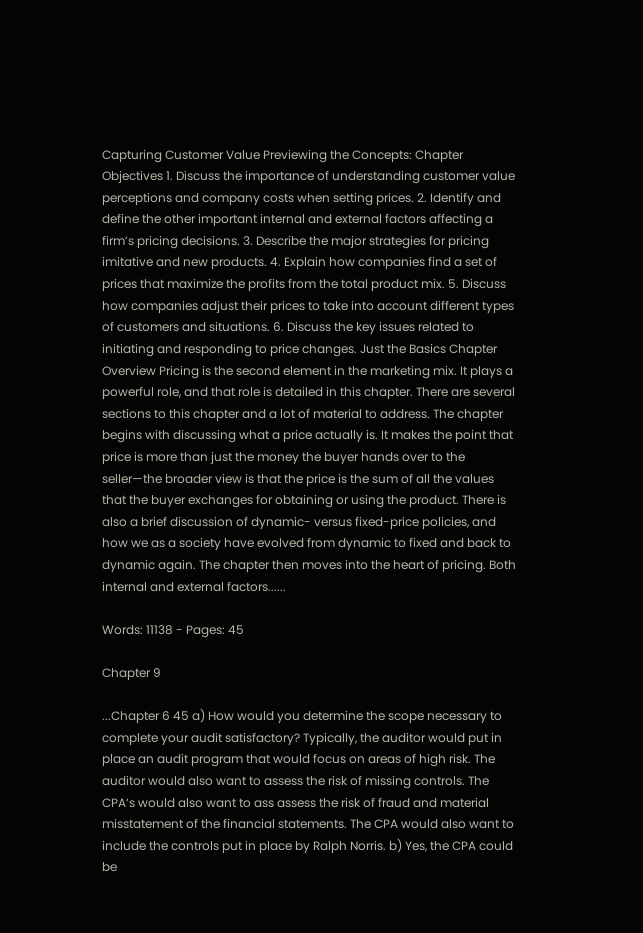Capturing Customer Value Previewing the Concepts: Chapter Objectives 1. Discuss the importance of understanding customer value perceptions and company costs when setting prices. 2. Identify and define the other important internal and external factors affecting a firm’s pricing decisions. 3. Describe the major strategies for pricing imitative and new products. 4. Explain how companies find a set of prices that maximize the profits from the total product mix. 5. Discuss how companies adjust their prices to take into account different types of customers and situations. 6. Discuss the key issues related to initiating and responding to price changes. Just the Basics Chapter Overview Pricing is the second element in the marketing mix. It plays a powerful role, and that role is detailed in this chapter. There are several sections to this chapter and a lot of material to address. The chapter begins with discussing what a price actually is. It makes the point that price is more than just the money the buyer hands over to the seller—the broader view is that the price is the sum of all the values that the buyer exchanges for obtaining or using the product. There is also a brief discussion of dynamic- versus fixed-price policies, and how we as a society have evolved from dynamic to fixed and back to dynamic again. The chapter then moves into the heart of pricing. Both internal and external factors......

Words: 11138 - Pages: 45

Chapter 9

...Chapter 6 45 a) How would you determine the scope necessary to complete your audit satisfactory? Typically, the auditor would put in place an audit program that would focus on areas of high risk. The auditor would also want to assess the risk of missing controls. The CPA’s would also want to ass assess the risk of fraud and material misstatement of the financial statements. The CPA would also want to include the controls put in place by Ralph Norris. b) Yes, the CPA could be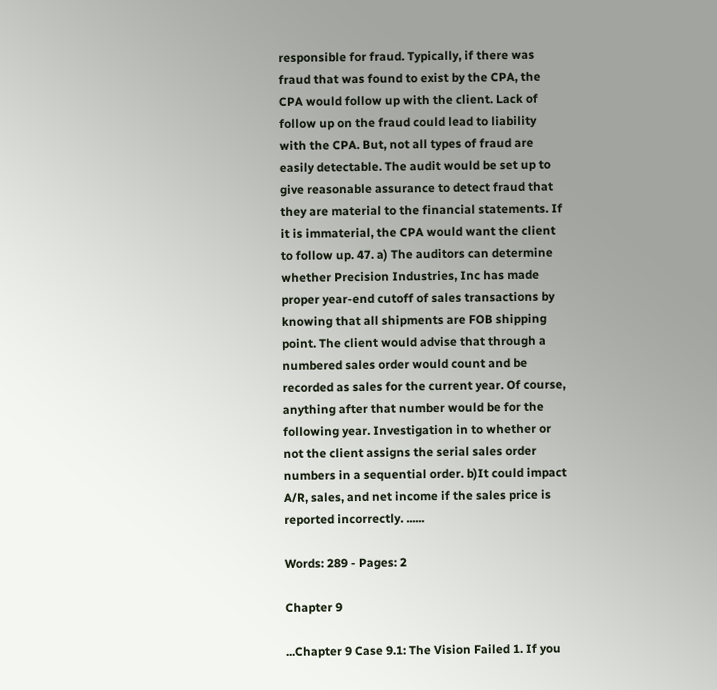responsible for fraud. Typically, if there was fraud that was found to exist by the CPA, the CPA would follow up with the client. Lack of follow up on the fraud could lead to liability with the CPA. But, not all types of fraud are easily detectable. The audit would be set up to give reasonable assurance to detect fraud that they are material to the financial statements. If it is immaterial, the CPA would want the client to follow up. 47. a) The auditors can determine whether Precision Industries, Inc has made proper year-end cutoff of sales transactions by knowing that all shipments are FOB shipping point. The client would advise that through a numbered sales order would count and be recorded as sales for the current year. Of course, anything after that number would be for the following year. Investigation in to whether or not the client assigns the serial sales order numbers in a sequential order. b)It could impact A/R, sales, and net income if the sales price is reported incorrectly. ......

Words: 289 - Pages: 2

Chapter 9

...Chapter 9 Case 9.1: The Vision Failed 1. If you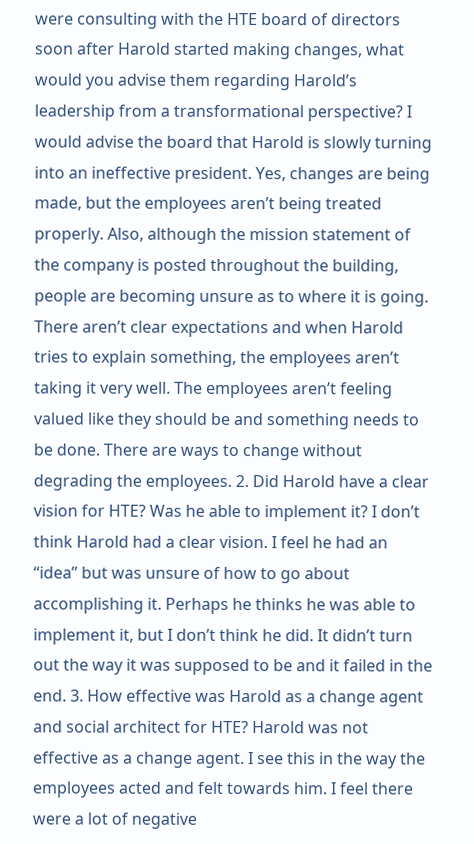were consulting with the HTE board of directors soon after Harold started making changes, what would you advise them regarding Harold’s leadership from a transformational perspective? I would advise the board that Harold is slowly turning into an ineffective president. Yes, changes are being made, but the employees aren’t being treated properly. Also, although the mission statement of the company is posted throughout the building, people are becoming unsure as to where it is going. There aren’t clear expectations and when Harold tries to explain something, the employees aren’t taking it very well. The employees aren’t feeling valued like they should be and something needs to be done. There are ways to change without degrading the employees. 2. Did Harold have a clear vision for HTE? Was he able to implement it? I don’t think Harold had a clear vision. I feel he had an “idea” but was unsure of how to go about accomplishing it. Perhaps he thinks he was able to implement it, but I don’t think he did. It didn’t turn out the way it was supposed to be and it failed in the end. 3. How effective was Harold as a change agent and social architect for HTE? Harold was not effective as a change agent. I see this in the way the employees acted and felt towards him. I feel there were a lot of negative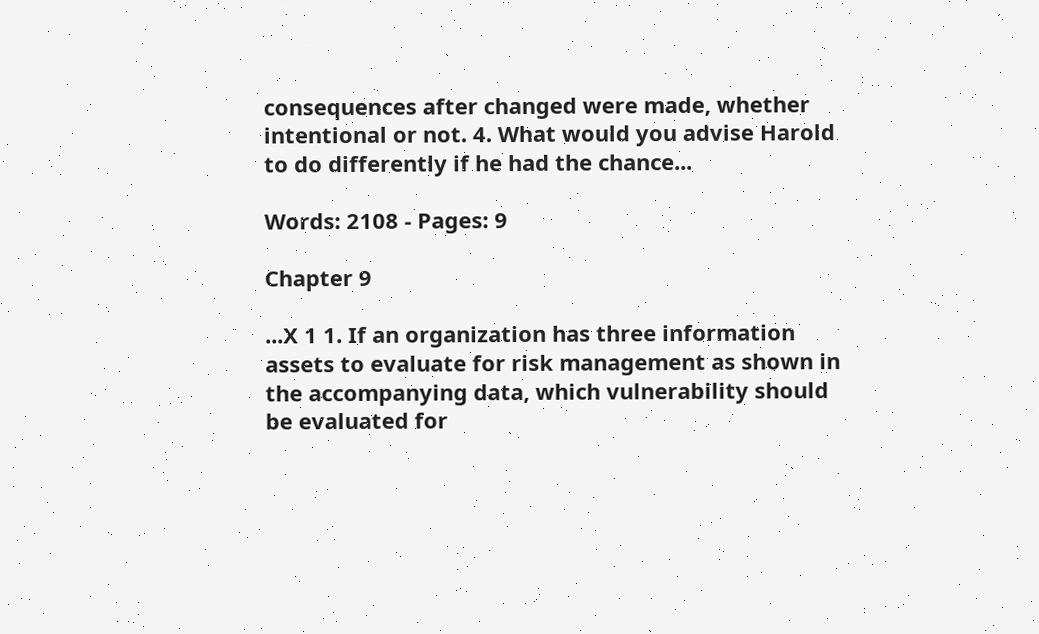consequences after changed were made, whether intentional or not. 4. What would you advise Harold to do differently if he had the chance...

Words: 2108 - Pages: 9

Chapter 9

...X 1 1. If an organization has three information assets to evaluate for risk management as shown in the accompanying data, which vulnerability should be evaluated for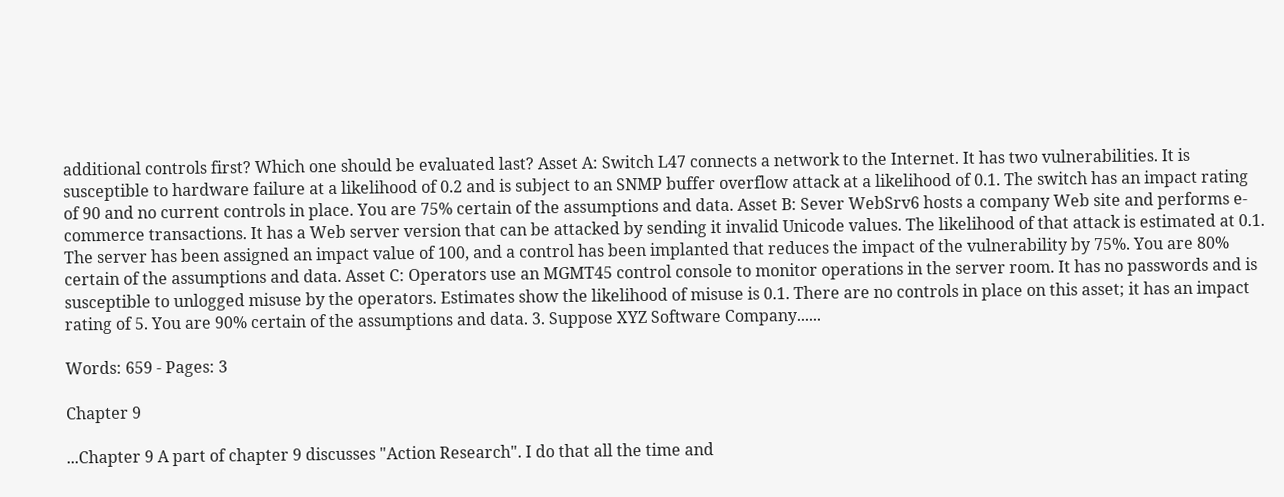additional controls first? Which one should be evaluated last? Asset A: Switch L47 connects a network to the Internet. It has two vulnerabilities. It is susceptible to hardware failure at a likelihood of 0.2 and is subject to an SNMP buffer overflow attack at a likelihood of 0.1. The switch has an impact rating of 90 and no current controls in place. You are 75% certain of the assumptions and data. Asset B: Sever WebSrv6 hosts a company Web site and performs e-commerce transactions. It has a Web server version that can be attacked by sending it invalid Unicode values. The likelihood of that attack is estimated at 0.1. The server has been assigned an impact value of 100, and a control has been implanted that reduces the impact of the vulnerability by 75%. You are 80% certain of the assumptions and data. Asset C: Operators use an MGMT45 control console to monitor operations in the server room. It has no passwords and is susceptible to unlogged misuse by the operators. Estimates show the likelihood of misuse is 0.1. There are no controls in place on this asset; it has an impact rating of 5. You are 90% certain of the assumptions and data. 3. Suppose XYZ Software Company......

Words: 659 - Pages: 3

Chapter 9

...Chapter 9 A part of chapter 9 discusses "Action Research". I do that all the time and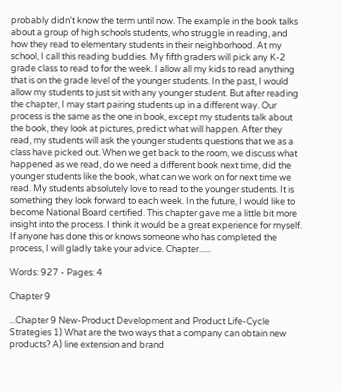probably didn't know the term until now. The example in the book talks about a group of high schools students, who struggle in reading, and how they read to elementary students in their neighborhood. At my school, I call this reading buddies. My fifth graders will pick any K-2 grade class to read to for the week. I allow all my kids to read anything that is on the grade level of the younger students. In the past, I would allow my students to just sit with any younger student. But after reading the chapter, I may start pairing students up in a different way. Our process is the same as the one in book, except my students talk about the book, they look at pictures, predict what will happen. After they read, my students will ask the younger students questions that we as a class have picked out. When we get back to the room, we discuss what happened as we read, do we need a different book next time, did the younger students like the book, what can we work on for next time we read. My students absolutely love to read to the younger students. It is something they look forward to each week. In the future, I would like to become National Board certified. This chapter gave me a little bit more insight into the process. I think it would be a great experience for myself. If anyone has done this or knows someone who has completed the process, I will gladly take your advice. Chapter......

Words: 927 - Pages: 4

Chapter 9

...Chapter 9 New-Product Development and Product Life-Cycle Strategies 1) What are the two ways that a company can obtain new products? A) line extension and brand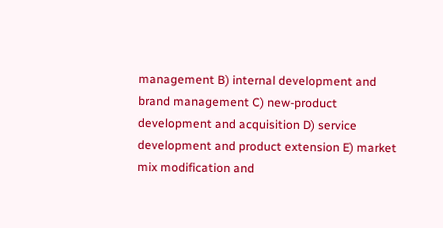management B) internal development and brand management C) new-product development and acquisition D) service development and product extension E) market mix modification and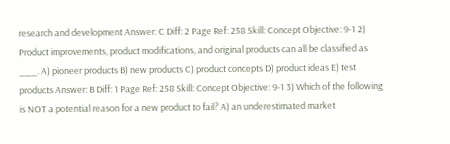research and development Answer: C Diff: 2 Page Ref: 258 Skill: Concept Objective: 9-1 2) Product improvements, product modifications, and original products can all be classified as ___. A) pioneer products B) new products C) product concepts D) product ideas E) test products Answer: B Diff: 1 Page Ref: 258 Skill: Concept Objective: 9-1 3) Which of the following is NOT a potential reason for a new product to fail? A) an underestimated market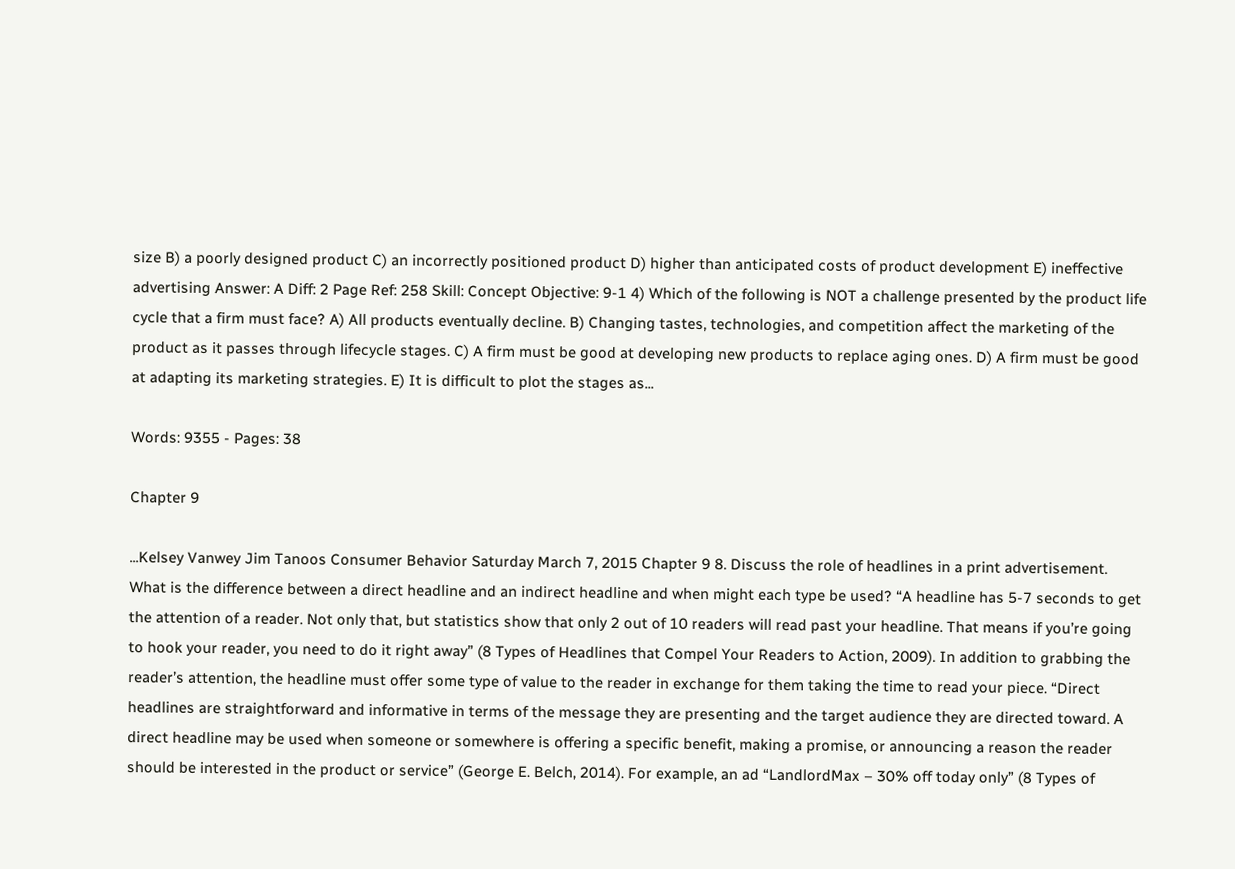size B) a poorly designed product C) an incorrectly positioned product D) higher than anticipated costs of product development E) ineffective advertising Answer: A Diff: 2 Page Ref: 258 Skill: Concept Objective: 9-1 4) Which of the following is NOT a challenge presented by the product life cycle that a firm must face? A) All products eventually decline. B) Changing tastes, technologies, and competition affect the marketing of the product as it passes through lifecycle stages. C) A firm must be good at developing new products to replace aging ones. D) A firm must be good at adapting its marketing strategies. E) It is difficult to plot the stages as...

Words: 9355 - Pages: 38

Chapter 9

...Kelsey Vanwey Jim Tanoos Consumer Behavior Saturday March 7, 2015 Chapter 9 8. Discuss the role of headlines in a print advertisement. What is the difference between a direct headline and an indirect headline and when might each type be used? “A headline has 5-7 seconds to get the attention of a reader. Not only that, but statistics show that only 2 out of 10 readers will read past your headline. That means if you’re going to hook your reader, you need to do it right away” (8 Types of Headlines that Compel Your Readers to Action, 2009). In addition to grabbing the reader’s attention, the headline must offer some type of value to the reader in exchange for them taking the time to read your piece. “Direct headlines are straightforward and informative in terms of the message they are presenting and the target audience they are directed toward. A direct headline may be used when someone or somewhere is offering a specific benefit, making a promise, or announcing a reason the reader should be interested in the product or service” (George E. Belch, 2014). For example, an ad “LandlordMax – 30% off today only” (8 Types of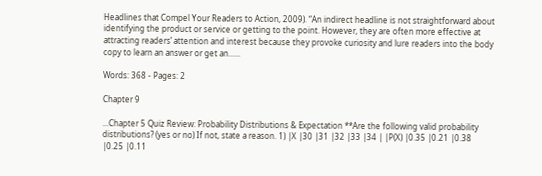Headlines that Compel Your Readers to Action, 2009). “An indirect headline is not straightforward about identifying the product or service or getting to the point. However, they are often more effective at attracting readers’ attention and interest because they provoke curiosity and lure readers into the body copy to learn an answer or get an......

Words: 368 - Pages: 2

Chapter 9

...Chapter 5 Quiz Review: Probability Distributions & Expectation **Are the following valid probability distributions? (yes or no) If not, state a reason. 1) |X |30 |31 |32 |33 |34 | |P(X) |0.35 |0.21 |0.38 |0.25 |0.11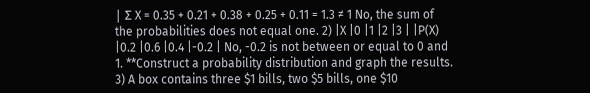| Σ X = 0.35 + 0.21 + 0.38 + 0.25 + 0.11 = 1.3 ≠ 1 No, the sum of the probabilities does not equal one. 2) |X |0 |1 |2 |3 | |P(X) |0.2 |0.6 |0.4 |-0.2 | No, -0.2 is not between or equal to 0 and 1. **Construct a probability distribution and graph the results. 3) A box contains three $1 bills, two $5 bills, one $10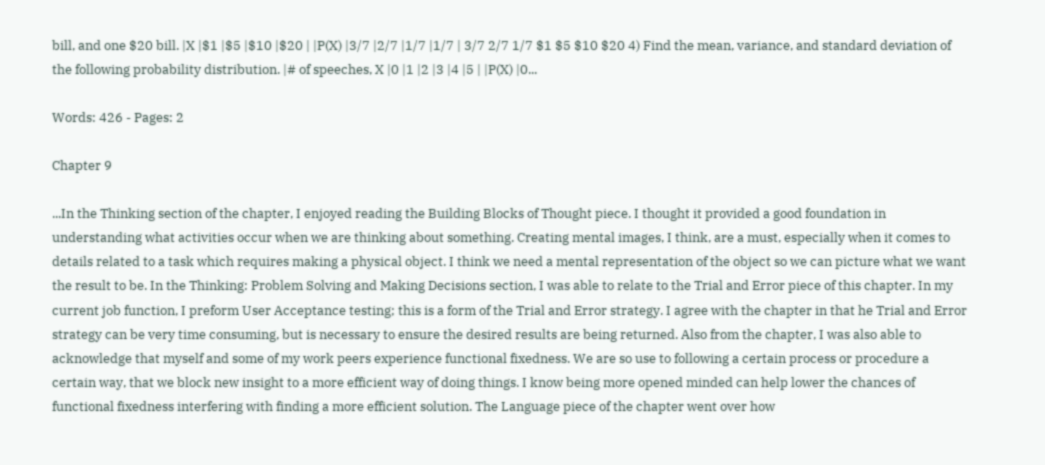bill, and one $20 bill. |X |$1 |$5 |$10 |$20 | |P(X) |3/7 |2/7 |1/7 |1/7 | 3/7 2/7 1/7 $1 $5 $10 $20 4) Find the mean, variance, and standard deviation of the following probability distribution. |# of speeches, X |0 |1 |2 |3 |4 |5 | |P(X) |0...

Words: 426 - Pages: 2

Chapter 9

...In the Thinking section of the chapter, I enjoyed reading the Building Blocks of Thought piece. I thought it provided a good foundation in understanding what activities occur when we are thinking about something. Creating mental images, I think, are a must, especially when it comes to details related to a task which requires making a physical object. I think we need a mental representation of the object so we can picture what we want the result to be. In the Thinking: Problem Solving and Making Decisions section, I was able to relate to the Trial and Error piece of this chapter. In my current job function, I preform User Acceptance testing; this is a form of the Trial and Error strategy. I agree with the chapter in that he Trial and Error strategy can be very time consuming, but is necessary to ensure the desired results are being returned. Also from the chapter, I was also able to acknowledge that myself and some of my work peers experience functional fixedness. We are so use to following a certain process or procedure a certain way, that we block new insight to a more efficient way of doing things. I know being more opened minded can help lower the chances of functional fixedness interfering with finding a more efficient solution. The Language piece of the chapter went over how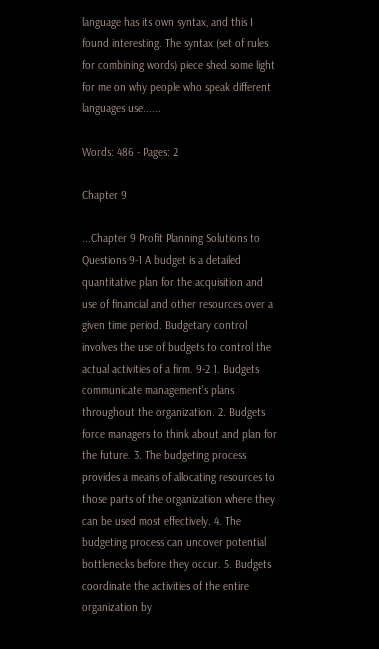language has its own syntax, and this I found interesting. The syntax (set of rules for combining words) piece shed some light for me on why people who speak different languages use......

Words: 486 - Pages: 2

Chapter 9

...Chapter 9 Profit Planning Solutions to Questions 9-1 A budget is a detailed quantitative plan for the acquisition and use of financial and other resources over a given time period. Budgetary control involves the use of budgets to control the actual activities of a firm. 9-2 1. Budgets communicate management’s plans throughout the organization. 2. Budgets force managers to think about and plan for the future. 3. The budgeting process provides a means of allocating resources to those parts of the organization where they can be used most effectively. 4. The budgeting process can uncover potential bottlenecks before they occur. 5. Budgets coordinate the activities of the entire organization by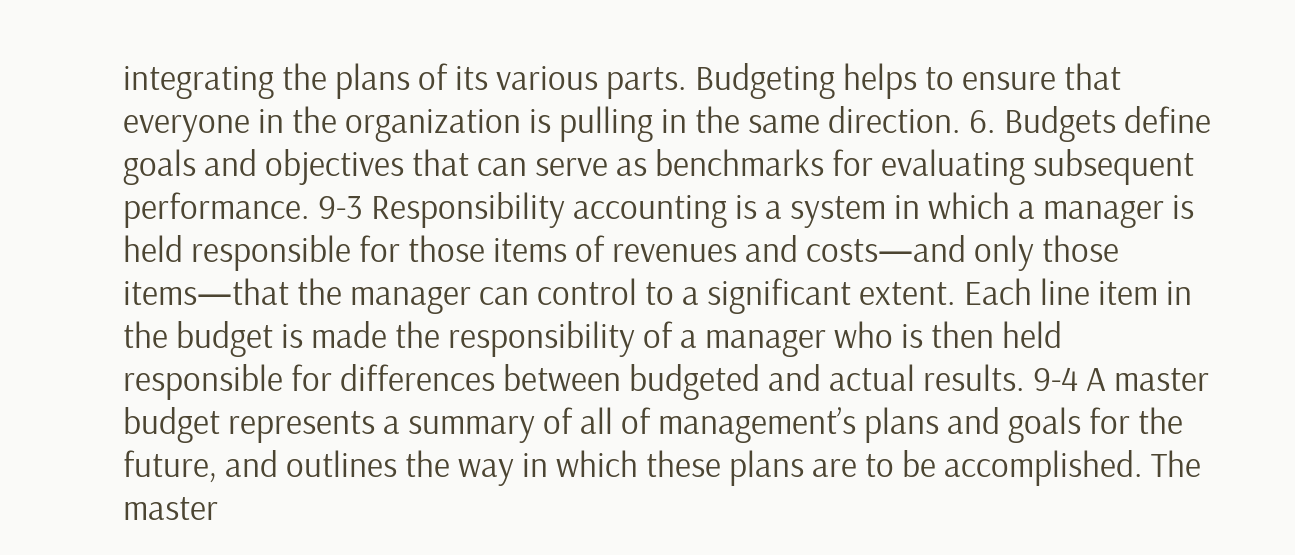integrating the plans of its various parts. Budgeting helps to ensure that everyone in the organization is pulling in the same direction. 6. Budgets define goals and objectives that can serve as benchmarks for evaluating subsequent performance. 9-3 Responsibility accounting is a system in which a manager is held responsible for those items of revenues and costs—and only those items—that the manager can control to a significant extent. Each line item in the budget is made the responsibility of a manager who is then held responsible for differences between budgeted and actual results. 9-4 A master budget represents a summary of all of management’s plans and goals for the future, and outlines the way in which these plans are to be accomplished. The master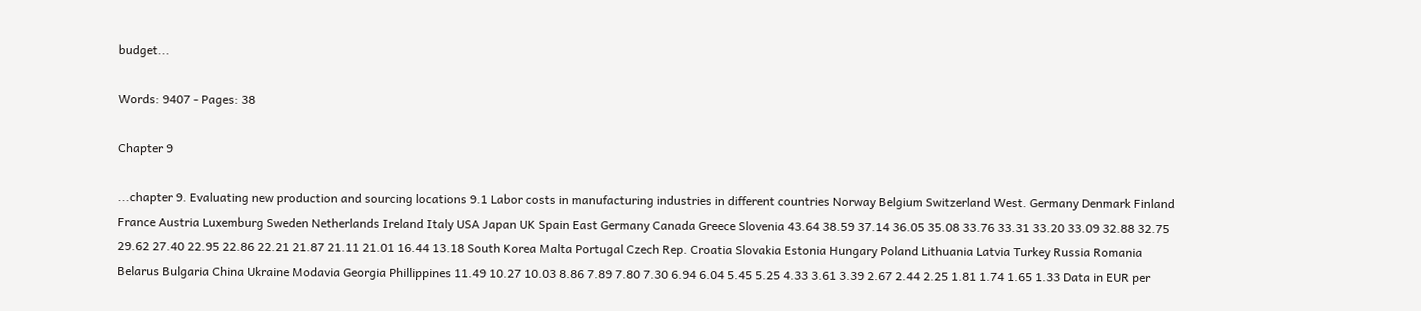budget...

Words: 9407 - Pages: 38

Chapter 9

...chapter 9. Evaluating new production and sourcing locations 9.1 Labor costs in manufacturing industries in different countries Norway Belgium Switzerland West. Germany Denmark Finland France Austria Luxemburg Sweden Netherlands Ireland Italy USA Japan UK Spain East Germany Canada Greece Slovenia 43.64 38.59 37.14 36.05 35.08 33.76 33.31 33.20 33.09 32.88 32.75 29.62 27.40 22.95 22.86 22.21 21.87 21.11 21.01 16.44 13.18 South Korea Malta Portugal Czech Rep. Croatia Slovakia Estonia Hungary Poland Lithuania Latvia Turkey Russia Romania Belarus Bulgaria China Ukraine Modavia Georgia Phillippines 11.49 10.27 10.03 8.86 7.89 7.80 7.30 6.94 6.04 5.45 5.25 4.33 3.61 3.39 2.67 2.44 2.25 1.81 1.74 1.65 1.33 Data in EUR per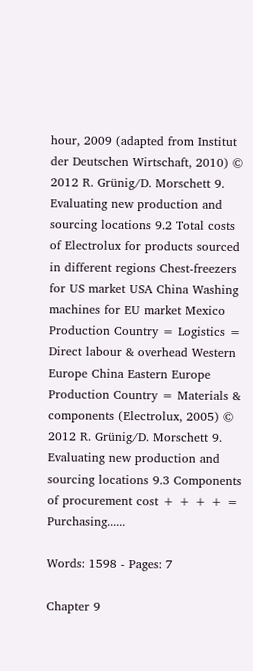hour, 2009 (adapted from Institut der Deutschen Wirtschaft, 2010) © 2012 R. Grünig/D. Morschett 9. Evaluating new production and sourcing locations 9.2 Total costs of Electrolux for products sourced in different regions Chest-freezers for US market USA China Washing machines for EU market Mexico Production Country = Logistics = Direct labour & overhead Western Europe China Eastern Europe Production Country = Materials & components (Electrolux, 2005) © 2012 R. Grünig/D. Morschett 9. Evaluating new production and sourcing locations 9.3 Components of procurement cost + + + + = Purchasing......

Words: 1598 - Pages: 7

Chapter 9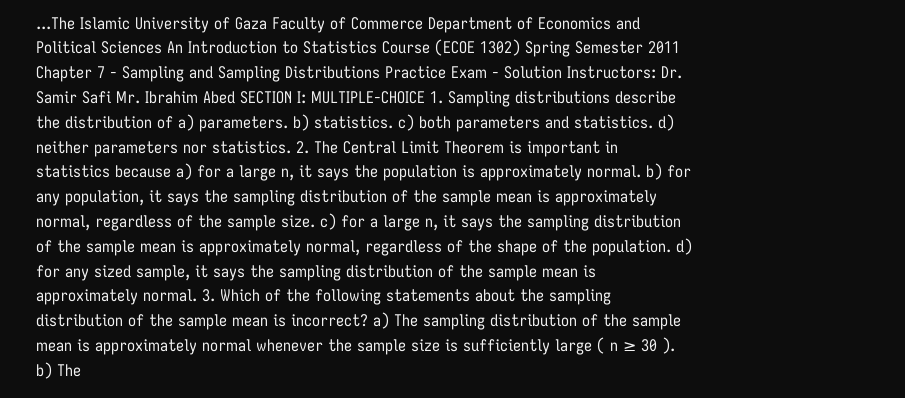...The Islamic University of Gaza Faculty of Commerce Department of Economics and Political Sciences An Introduction to Statistics Course (ECOE 1302) Spring Semester 2011 Chapter 7 - Sampling and Sampling Distributions Practice Exam - Solution Instructors: Dr. Samir Safi Mr. Ibrahim Abed SECTION I: MULTIPLE-CHOICE 1. Sampling distributions describe the distribution of a) parameters. b) statistics. c) both parameters and statistics. d) neither parameters nor statistics. 2. The Central Limit Theorem is important in statistics because a) for a large n, it says the population is approximately normal. b) for any population, it says the sampling distribution of the sample mean is approximately normal, regardless of the sample size. c) for a large n, it says the sampling distribution of the sample mean is approximately normal, regardless of the shape of the population. d) for any sized sample, it says the sampling distribution of the sample mean is approximately normal. 3. Which of the following statements about the sampling distribution of the sample mean is incorrect? a) The sampling distribution of the sample mean is approximately normal whenever the sample size is sufficiently large ( n ≥ 30 ). b) The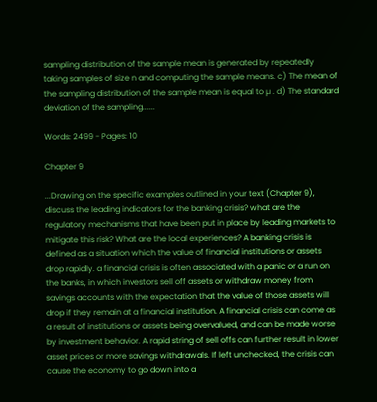sampling distribution of the sample mean is generated by repeatedly taking samples of size n and computing the sample means. c) The mean of the sampling distribution of the sample mean is equal to µ . d) The standard deviation of the sampling......

Words: 2499 - Pages: 10

Chapter 9

...Drawing on the specific examples outlined in your text (Chapter 9), discuss the leading indicators for the banking crisis? what are the regulatory mechanisms that have been put in place by leading markets to mitigate this risk? What are the local experiences? A banking crisis is defined as a situation which the value of financial institutions or assets drop rapidly. a financial crisis is often associated with a panic or a run on the banks, in which investors sell off assets or withdraw money from savings accounts with the expectation that the value of those assets will drop if they remain at a financial institution. A financial crisis can come as a result of institutions or assets being overvalued, and can be made worse by investment behavior. A rapid string of sell offs can further result in lower asset prices or more savings withdrawals. If left unchecked, the crisis can cause the economy to go down into a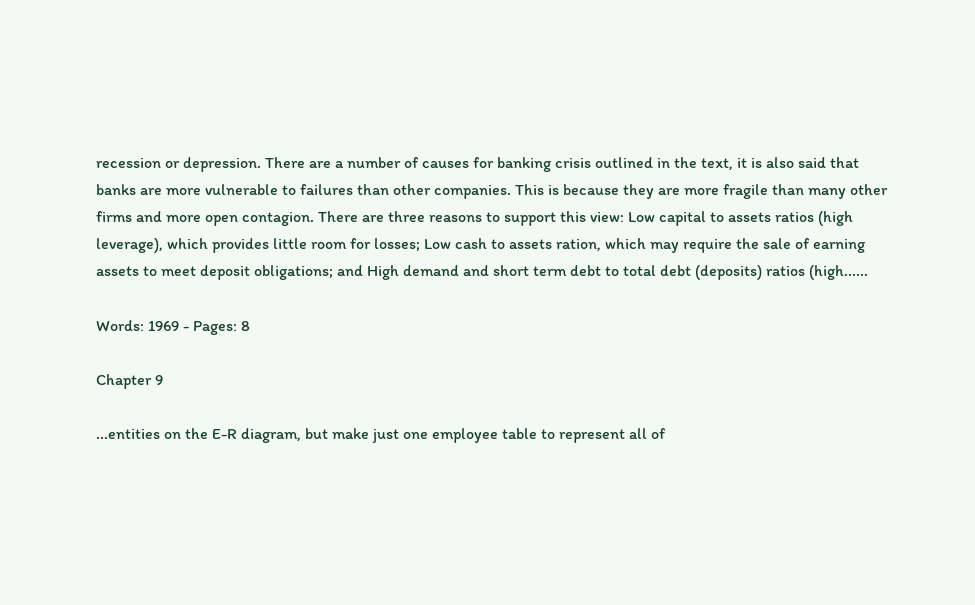recession or depression. There are a number of causes for banking crisis outlined in the text, it is also said that banks are more vulnerable to failures than other companies. This is because they are more fragile than many other firms and more open contagion. There are three reasons to support this view: Low capital to assets ratios (high leverage), which provides little room for losses; Low cash to assets ration, which may require the sale of earning assets to meet deposit obligations; and High demand and short term debt to total debt (deposits) ratios (high......

Words: 1969 - Pages: 8

Chapter 9

...entities on the E-R diagram, but make just one employee table to represent all of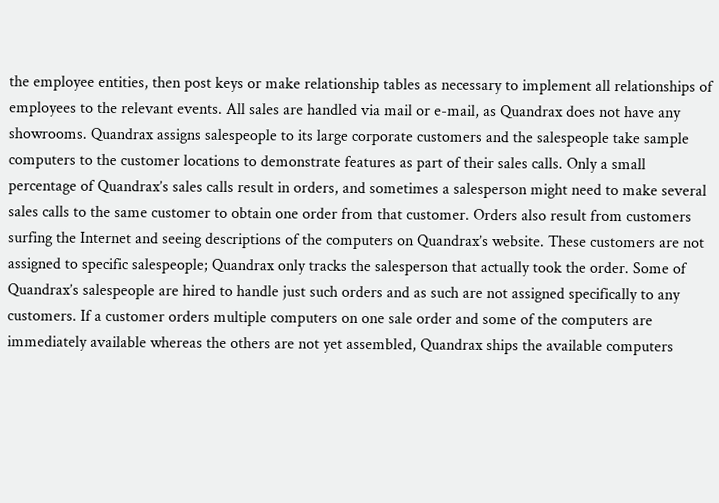the employee entities, then post keys or make relationship tables as necessary to implement all relationships of employees to the relevant events. All sales are handled via mail or e-mail, as Quandrax does not have any showrooms. Quandrax assigns salespeople to its large corporate customers and the salespeople take sample computers to the customer locations to demonstrate features as part of their sales calls. Only a small percentage of Quandrax’s sales calls result in orders, and sometimes a salesperson might need to make several sales calls to the same customer to obtain one order from that customer. Orders also result from customers surfing the Internet and seeing descriptions of the computers on Quandrax’s website. These customers are not assigned to specific salespeople; Quandrax only tracks the salesperson that actually took the order. Some of Quandrax’s salespeople are hired to handle just such orders and as such are not assigned specifically to any customers. If a customer orders multiple computers on one sale order and some of the computers are immediately available whereas the others are not yet assembled, Quandrax ships the available computers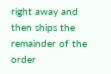right away and then ships the remainder of the order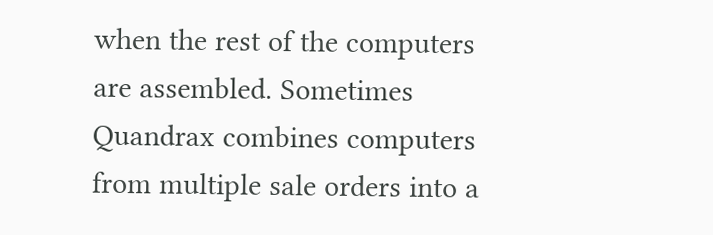when the rest of the computers are assembled. Sometimes Quandrax combines computers from multiple sale orders into a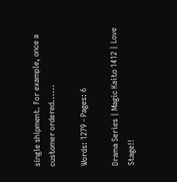single shipment. For example, once a customer ordered......

Words: 1279 - Pages: 6

Drama Series | Magic Kaito 1412 | Love Stage!!